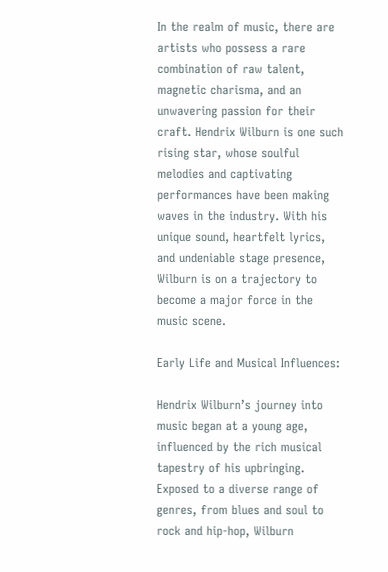In the realm of music, there are artists who possess a rare combination of raw talent, magnetic charisma, and an unwavering passion for their craft. Hendrix Wilburn is one such rising star, whose soulful melodies and captivating performances have been making waves in the industry. With his unique sound, heartfelt lyrics, and undeniable stage presence, Wilburn is on a trajectory to become a major force in the music scene.

Early Life and Musical Influences:

Hendrix Wilburn’s journey into music began at a young age, influenced by the rich musical tapestry of his upbringing. Exposed to a diverse range of genres, from blues and soul to rock and hip-hop, Wilburn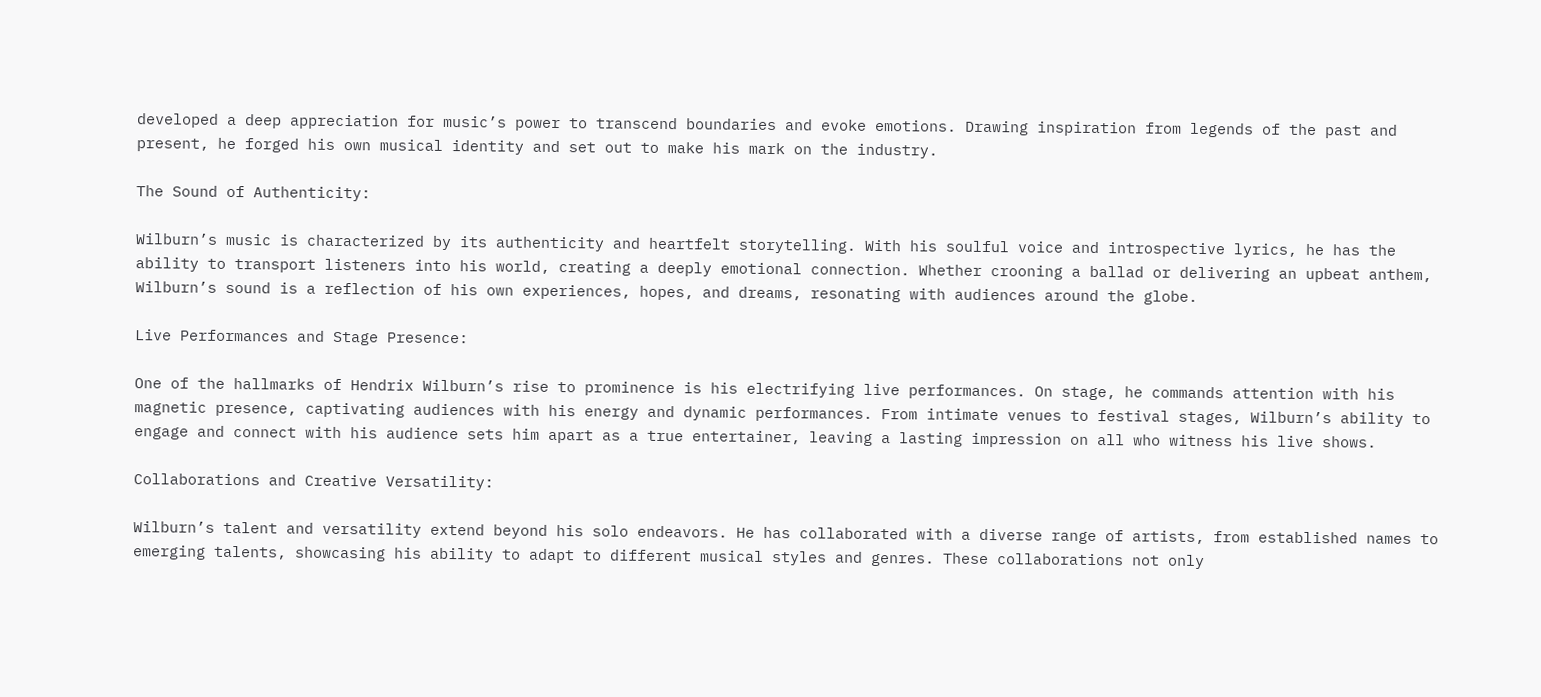developed a deep appreciation for music’s power to transcend boundaries and evoke emotions. Drawing inspiration from legends of the past and present, he forged his own musical identity and set out to make his mark on the industry.

The Sound of Authenticity:

Wilburn’s music is characterized by its authenticity and heartfelt storytelling. With his soulful voice and introspective lyrics, he has the ability to transport listeners into his world, creating a deeply emotional connection. Whether crooning a ballad or delivering an upbeat anthem, Wilburn’s sound is a reflection of his own experiences, hopes, and dreams, resonating with audiences around the globe.

Live Performances and Stage Presence:

One of the hallmarks of Hendrix Wilburn’s rise to prominence is his electrifying live performances. On stage, he commands attention with his magnetic presence, captivating audiences with his energy and dynamic performances. From intimate venues to festival stages, Wilburn’s ability to engage and connect with his audience sets him apart as a true entertainer, leaving a lasting impression on all who witness his live shows.

Collaborations and Creative Versatility:

Wilburn’s talent and versatility extend beyond his solo endeavors. He has collaborated with a diverse range of artists, from established names to emerging talents, showcasing his ability to adapt to different musical styles and genres. These collaborations not only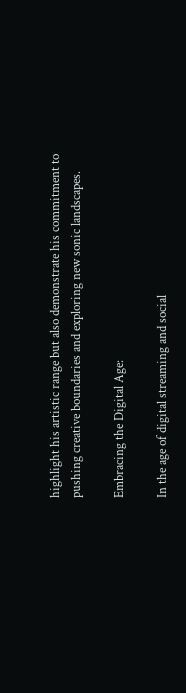highlight his artistic range but also demonstrate his commitment to pushing creative boundaries and exploring new sonic landscapes.

Embracing the Digital Age:

In the age of digital streaming and social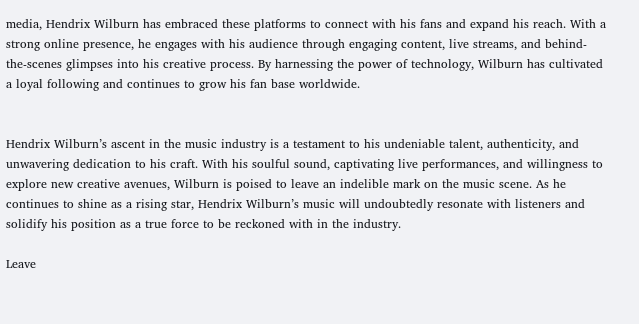media, Hendrix Wilburn has embraced these platforms to connect with his fans and expand his reach. With a strong online presence, he engages with his audience through engaging content, live streams, and behind-the-scenes glimpses into his creative process. By harnessing the power of technology, Wilburn has cultivated a loyal following and continues to grow his fan base worldwide.


Hendrix Wilburn’s ascent in the music industry is a testament to his undeniable talent, authenticity, and unwavering dedication to his craft. With his soulful sound, captivating live performances, and willingness to explore new creative avenues, Wilburn is poised to leave an indelible mark on the music scene. As he continues to shine as a rising star, Hendrix Wilburn’s music will undoubtedly resonate with listeners and solidify his position as a true force to be reckoned with in the industry.

Leave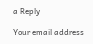a Reply

Your email address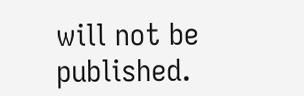will not be published.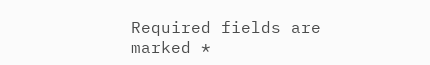Required fields are marked *